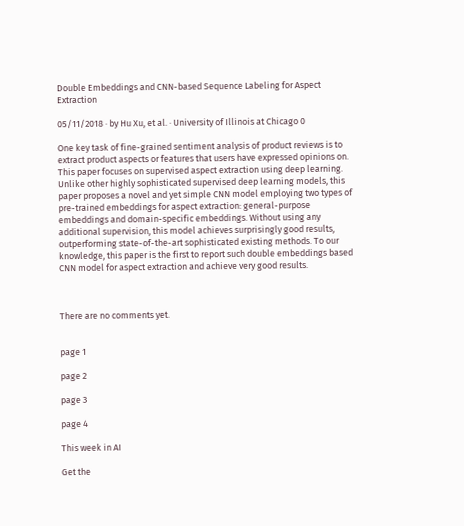Double Embeddings and CNN-based Sequence Labeling for Aspect Extraction

05/11/2018 ∙ by Hu Xu, et al. ∙ University of Illinois at Chicago 0

One key task of fine-grained sentiment analysis of product reviews is to extract product aspects or features that users have expressed opinions on. This paper focuses on supervised aspect extraction using deep learning. Unlike other highly sophisticated supervised deep learning models, this paper proposes a novel and yet simple CNN model employing two types of pre-trained embeddings for aspect extraction: general-purpose embeddings and domain-specific embeddings. Without using any additional supervision, this model achieves surprisingly good results, outperforming state-of-the-art sophisticated existing methods. To our knowledge, this paper is the first to report such double embeddings based CNN model for aspect extraction and achieve very good results.



There are no comments yet.


page 1

page 2

page 3

page 4

This week in AI

Get the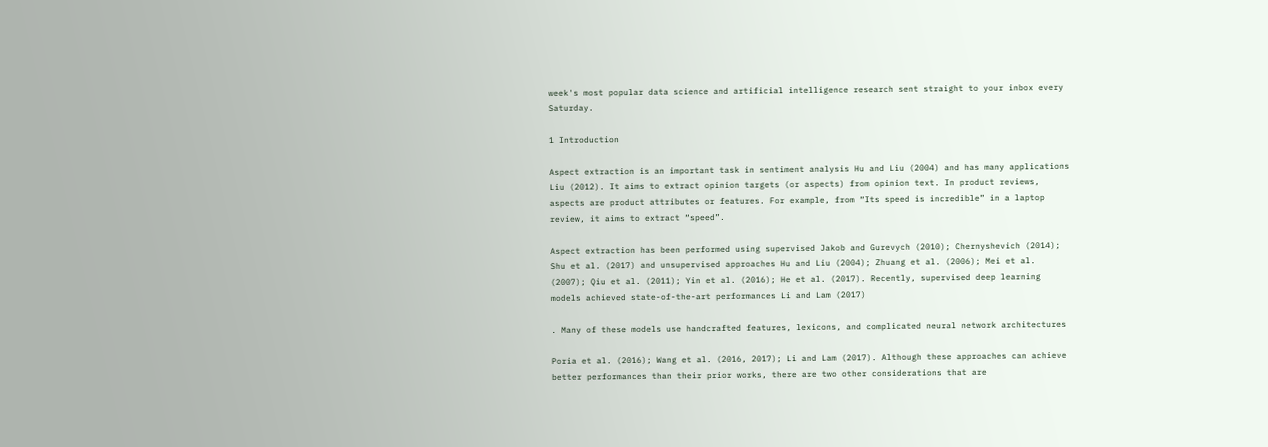week's most popular data science and artificial intelligence research sent straight to your inbox every Saturday.

1 Introduction

Aspect extraction is an important task in sentiment analysis Hu and Liu (2004) and has many applications Liu (2012). It aims to extract opinion targets (or aspects) from opinion text. In product reviews, aspects are product attributes or features. For example, from “Its speed is incredible” in a laptop review, it aims to extract “speed”.

Aspect extraction has been performed using supervised Jakob and Gurevych (2010); Chernyshevich (2014); Shu et al. (2017) and unsupervised approaches Hu and Liu (2004); Zhuang et al. (2006); Mei et al. (2007); Qiu et al. (2011); Yin et al. (2016); He et al. (2017). Recently, supervised deep learning models achieved state-of-the-art performances Li and Lam (2017)

. Many of these models use handcrafted features, lexicons, and complicated neural network architectures

Poria et al. (2016); Wang et al. (2016, 2017); Li and Lam (2017). Although these approaches can achieve better performances than their prior works, there are two other considerations that are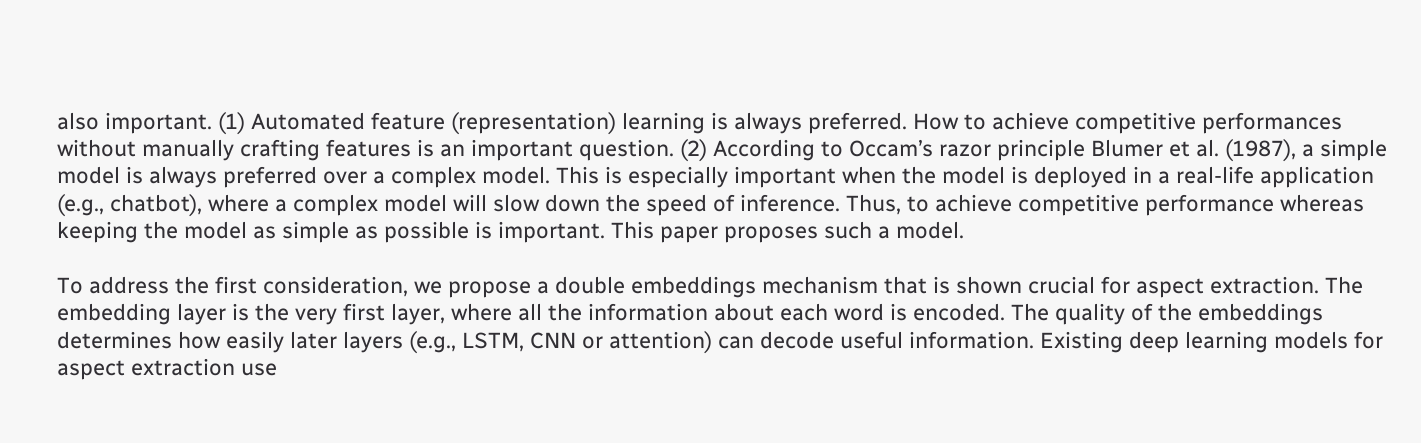also important. (1) Automated feature (representation) learning is always preferred. How to achieve competitive performances without manually crafting features is an important question. (2) According to Occam’s razor principle Blumer et al. (1987), a simple model is always preferred over a complex model. This is especially important when the model is deployed in a real-life application (e.g., chatbot), where a complex model will slow down the speed of inference. Thus, to achieve competitive performance whereas keeping the model as simple as possible is important. This paper proposes such a model.

To address the first consideration, we propose a double embeddings mechanism that is shown crucial for aspect extraction. The embedding layer is the very first layer, where all the information about each word is encoded. The quality of the embeddings determines how easily later layers (e.g., LSTM, CNN or attention) can decode useful information. Existing deep learning models for aspect extraction use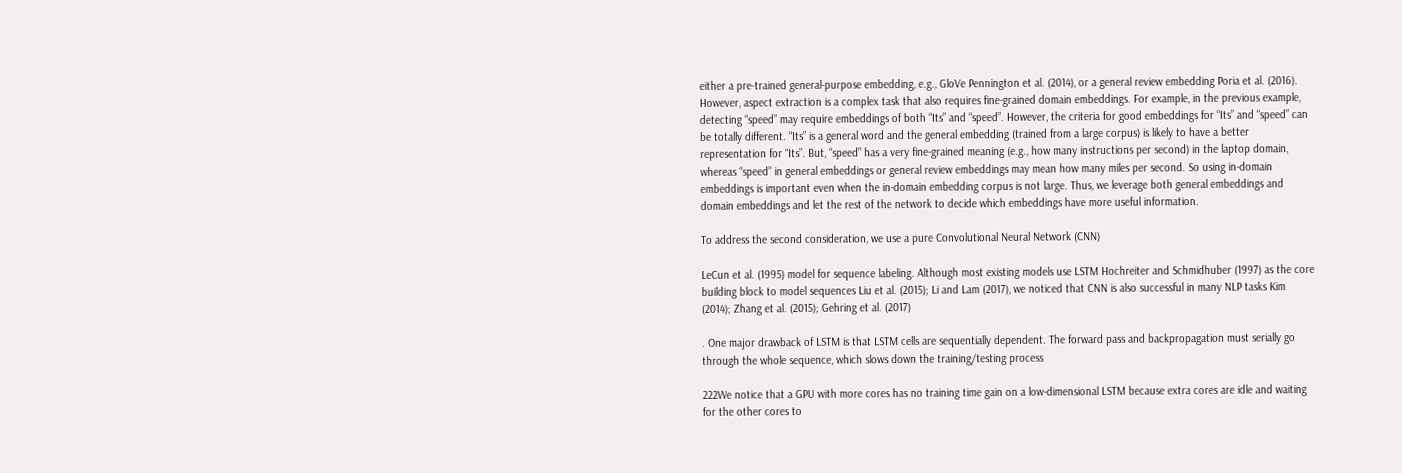either a pre-trained general-purpose embedding, e.g., GloVe Pennington et al. (2014), or a general review embedding Poria et al. (2016). However, aspect extraction is a complex task that also requires fine-grained domain embeddings. For example, in the previous example, detecting “speed” may require embeddings of both “Its” and “speed”. However, the criteria for good embeddings for “Its” and “speed” can be totally different. “Its” is a general word and the general embedding (trained from a large corpus) is likely to have a better representation for “Its”. But, “speed” has a very fine-grained meaning (e.g., how many instructions per second) in the laptop domain, whereas “speed” in general embeddings or general review embeddings may mean how many miles per second. So using in-domain embeddings is important even when the in-domain embedding corpus is not large. Thus, we leverage both general embeddings and domain embeddings and let the rest of the network to decide which embeddings have more useful information.

To address the second consideration, we use a pure Convolutional Neural Network (CNN)

LeCun et al. (1995) model for sequence labeling. Although most existing models use LSTM Hochreiter and Schmidhuber (1997) as the core building block to model sequences Liu et al. (2015); Li and Lam (2017), we noticed that CNN is also successful in many NLP tasks Kim (2014); Zhang et al. (2015); Gehring et al. (2017)

. One major drawback of LSTM is that LSTM cells are sequentially dependent. The forward pass and backpropagation must serially go through the whole sequence, which slows down the training/testing process

222We notice that a GPU with more cores has no training time gain on a low-dimensional LSTM because extra cores are idle and waiting for the other cores to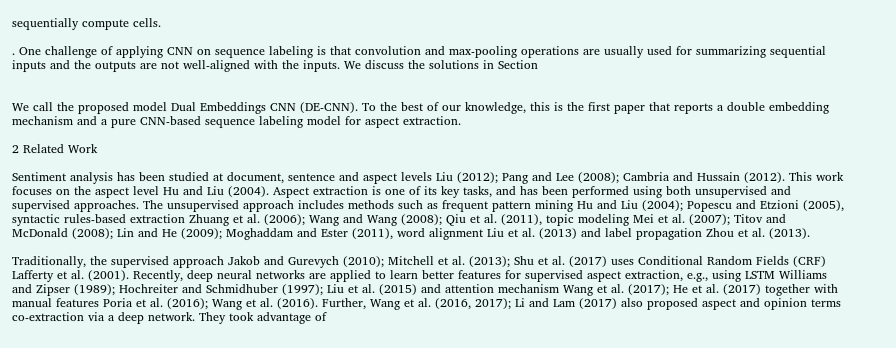sequentially compute cells.

. One challenge of applying CNN on sequence labeling is that convolution and max-pooling operations are usually used for summarizing sequential inputs and the outputs are not well-aligned with the inputs. We discuss the solutions in Section


We call the proposed model Dual Embeddings CNN (DE-CNN). To the best of our knowledge, this is the first paper that reports a double embedding mechanism and a pure CNN-based sequence labeling model for aspect extraction.

2 Related Work

Sentiment analysis has been studied at document, sentence and aspect levels Liu (2012); Pang and Lee (2008); Cambria and Hussain (2012). This work focuses on the aspect level Hu and Liu (2004). Aspect extraction is one of its key tasks, and has been performed using both unsupervised and supervised approaches. The unsupervised approach includes methods such as frequent pattern mining Hu and Liu (2004); Popescu and Etzioni (2005), syntactic rules-based extraction Zhuang et al. (2006); Wang and Wang (2008); Qiu et al. (2011), topic modeling Mei et al. (2007); Titov and McDonald (2008); Lin and He (2009); Moghaddam and Ester (2011), word alignment Liu et al. (2013) and label propagation Zhou et al. (2013).

Traditionally, the supervised approach Jakob and Gurevych (2010); Mitchell et al. (2013); Shu et al. (2017) uses Conditional Random Fields (CRF) Lafferty et al. (2001). Recently, deep neural networks are applied to learn better features for supervised aspect extraction, e.g., using LSTM Williams and Zipser (1989); Hochreiter and Schmidhuber (1997); Liu et al. (2015) and attention mechanism Wang et al. (2017); He et al. (2017) together with manual features Poria et al. (2016); Wang et al. (2016). Further, Wang et al. (2016, 2017); Li and Lam (2017) also proposed aspect and opinion terms co-extraction via a deep network. They took advantage of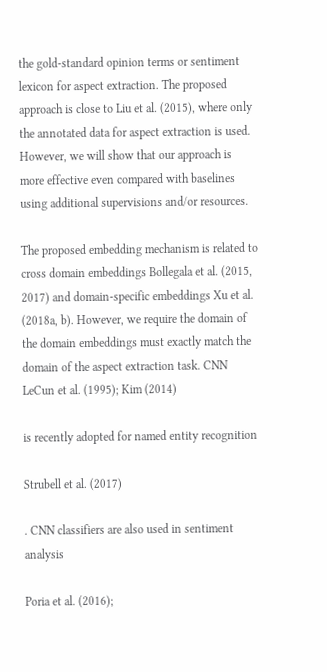the gold-standard opinion terms or sentiment lexicon for aspect extraction. The proposed approach is close to Liu et al. (2015), where only the annotated data for aspect extraction is used. However, we will show that our approach is more effective even compared with baselines using additional supervisions and/or resources.

The proposed embedding mechanism is related to cross domain embeddings Bollegala et al. (2015, 2017) and domain-specific embeddings Xu et al. (2018a, b). However, we require the domain of the domain embeddings must exactly match the domain of the aspect extraction task. CNN LeCun et al. (1995); Kim (2014)

is recently adopted for named entity recognition

Strubell et al. (2017)

. CNN classifiers are also used in sentiment analysis

Poria et al. (2016);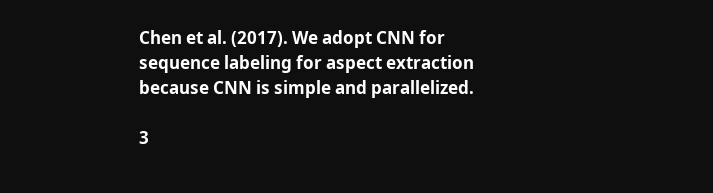Chen et al. (2017). We adopt CNN for sequence labeling for aspect extraction because CNN is simple and parallelized.

3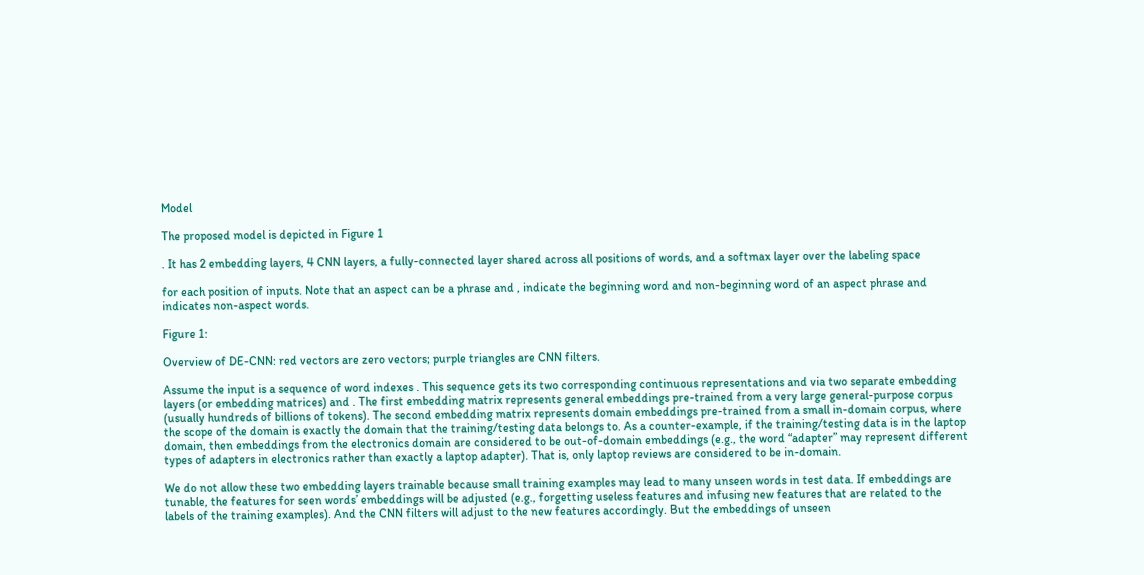Model

The proposed model is depicted in Figure 1

. It has 2 embedding layers, 4 CNN layers, a fully-connected layer shared across all positions of words, and a softmax layer over the labeling space

for each position of inputs. Note that an aspect can be a phrase and , indicate the beginning word and non-beginning word of an aspect phrase and indicates non-aspect words.

Figure 1:

Overview of DE-CNN: red vectors are zero vectors; purple triangles are CNN filters.

Assume the input is a sequence of word indexes . This sequence gets its two corresponding continuous representations and via two separate embedding layers (or embedding matrices) and . The first embedding matrix represents general embeddings pre-trained from a very large general-purpose corpus (usually hundreds of billions of tokens). The second embedding matrix represents domain embeddings pre-trained from a small in-domain corpus, where the scope of the domain is exactly the domain that the training/testing data belongs to. As a counter-example, if the training/testing data is in the laptop domain, then embeddings from the electronics domain are considered to be out-of-domain embeddings (e.g., the word “adapter” may represent different types of adapters in electronics rather than exactly a laptop adapter). That is, only laptop reviews are considered to be in-domain.

We do not allow these two embedding layers trainable because small training examples may lead to many unseen words in test data. If embeddings are tunable, the features for seen words’ embeddings will be adjusted (e.g., forgetting useless features and infusing new features that are related to the labels of the training examples). And the CNN filters will adjust to the new features accordingly. But the embeddings of unseen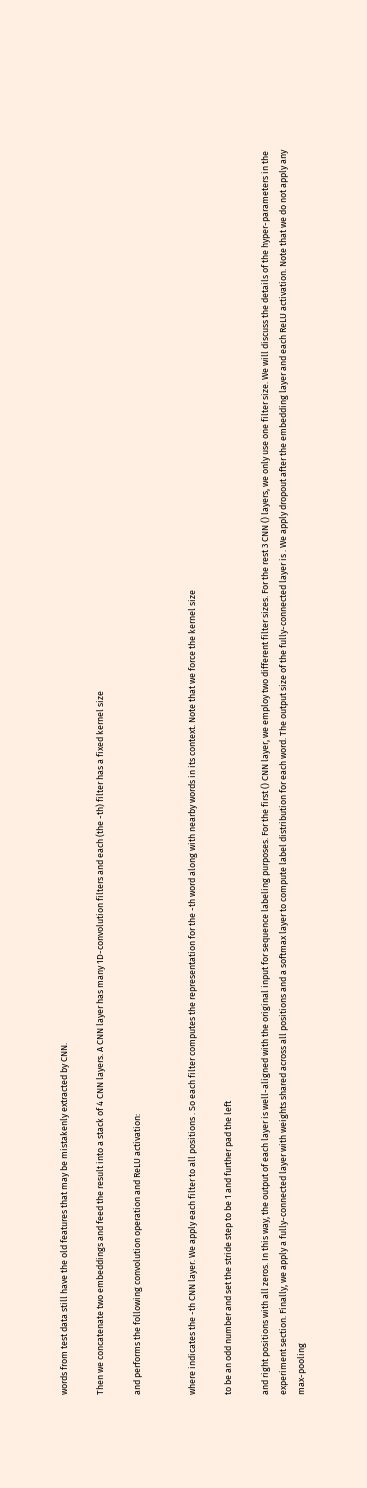words from test data still have the old features that may be mistakenly extracted by CNN.

Then we concatenate two embeddings and feed the result into a stack of 4 CNN layers. A CNN layer has many 1D-convolution filters and each (the -th) filter has a fixed kernel size

and performs the following convolution operation and ReLU activation:


where indicates the -th CNN layer. We apply each filter to all positions . So each filter computes the representation for the -th word along with nearby words in its context. Note that we force the kernel size

to be an odd number and set the stride step to be 1 and further pad the left

and right positions with all zeros. In this way, the output of each layer is well-aligned with the original input for sequence labeling purposes. For the first () CNN layer, we employ two different filter sizes. For the rest 3 CNN () layers, we only use one filter size. We will discuss the details of the hyper-parameters in the experiment section. Finally, we apply a fully-connected layer with weights shared across all positions and a softmax layer to compute label distribution for each word. The output size of the fully-connected layer is . We apply dropout after the embedding layer and each ReLU activation. Note that we do not apply any max-pooling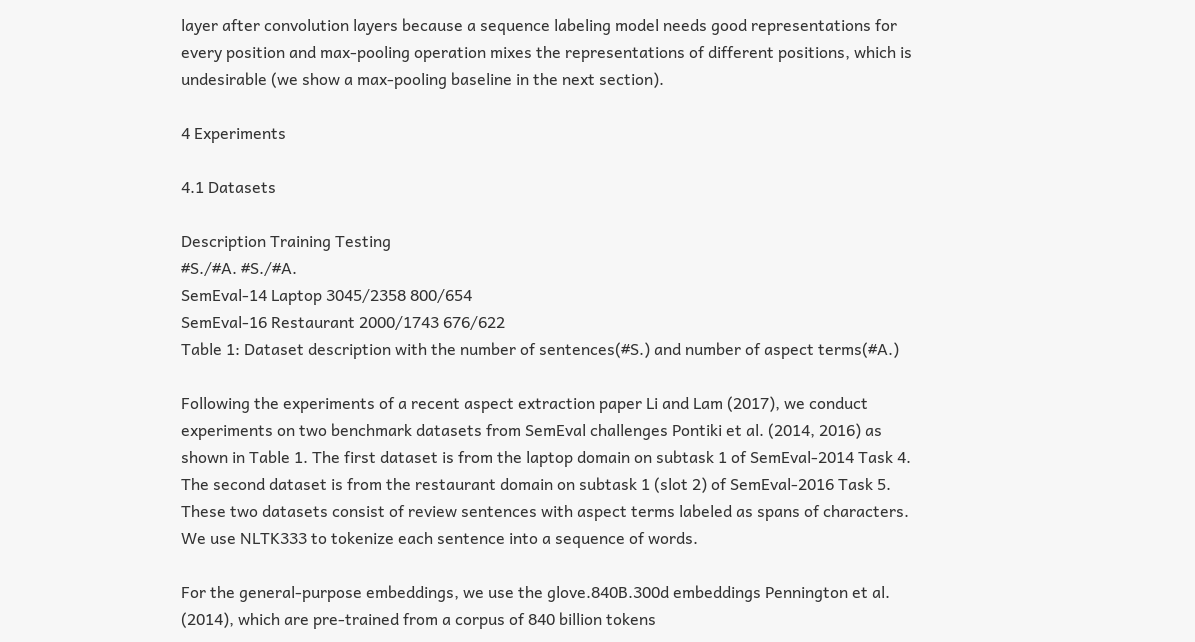layer after convolution layers because a sequence labeling model needs good representations for every position and max-pooling operation mixes the representations of different positions, which is undesirable (we show a max-pooling baseline in the next section).

4 Experiments

4.1 Datasets

Description Training Testing
#S./#A. #S./#A.
SemEval-14 Laptop 3045/2358 800/654
SemEval-16 Restaurant 2000/1743 676/622
Table 1: Dataset description with the number of sentences(#S.) and number of aspect terms(#A.)

Following the experiments of a recent aspect extraction paper Li and Lam (2017), we conduct experiments on two benchmark datasets from SemEval challenges Pontiki et al. (2014, 2016) as shown in Table 1. The first dataset is from the laptop domain on subtask 1 of SemEval-2014 Task 4. The second dataset is from the restaurant domain on subtask 1 (slot 2) of SemEval-2016 Task 5. These two datasets consist of review sentences with aspect terms labeled as spans of characters. We use NLTK333 to tokenize each sentence into a sequence of words.

For the general-purpose embeddings, we use the glove.840B.300d embeddings Pennington et al. (2014), which are pre-trained from a corpus of 840 billion tokens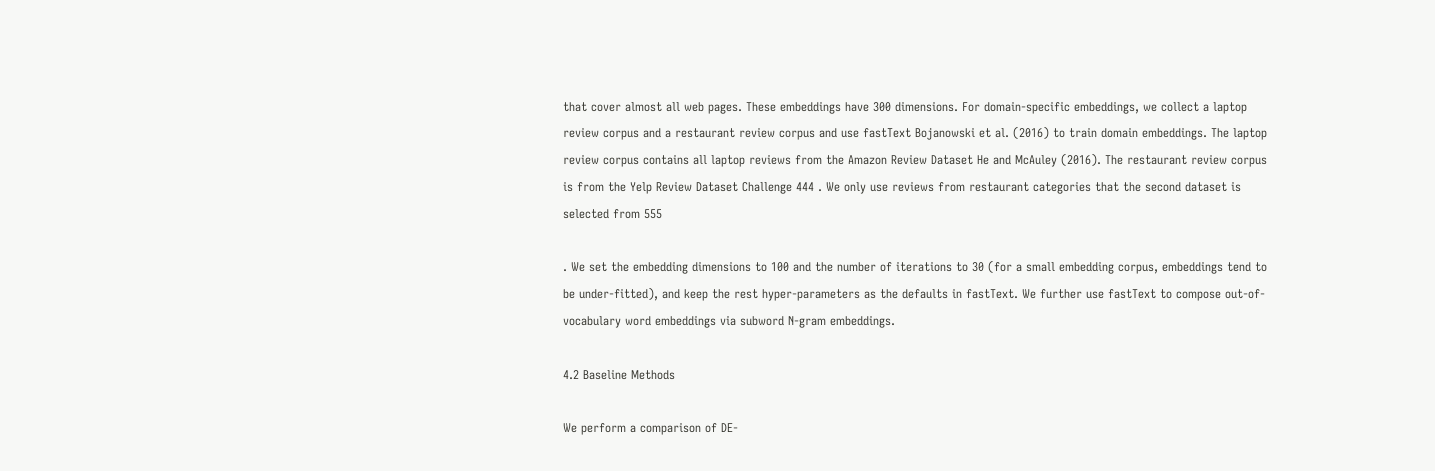that cover almost all web pages. These embeddings have 300 dimensions. For domain-specific embeddings, we collect a laptop review corpus and a restaurant review corpus and use fastText Bojanowski et al. (2016) to train domain embeddings. The laptop review corpus contains all laptop reviews from the Amazon Review Dataset He and McAuley (2016). The restaurant review corpus is from the Yelp Review Dataset Challenge 444 . We only use reviews from restaurant categories that the second dataset is selected from 555

. We set the embedding dimensions to 100 and the number of iterations to 30 (for a small embedding corpus, embeddings tend to be under-fitted), and keep the rest hyper-parameters as the defaults in fastText. We further use fastText to compose out-of-vocabulary word embeddings via subword N-gram embeddings.

4.2 Baseline Methods

We perform a comparison of DE-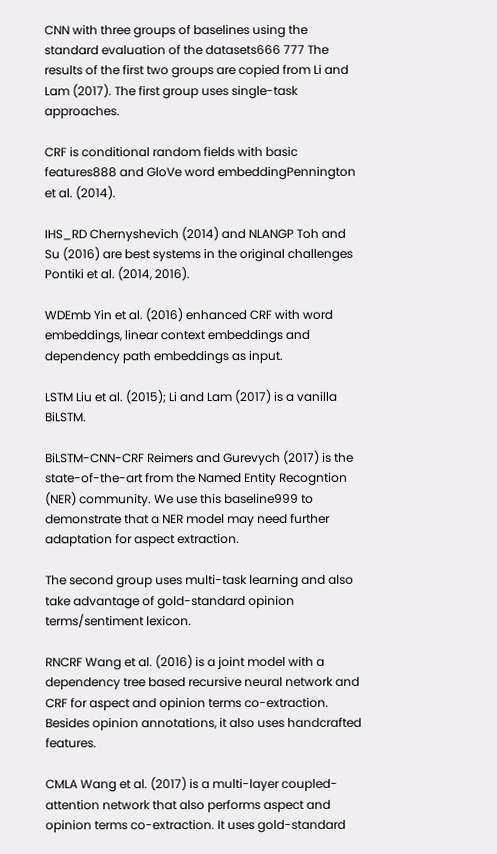CNN with three groups of baselines using the standard evaluation of the datasets666 777 The results of the first two groups are copied from Li and Lam (2017). The first group uses single-task approaches.

CRF is conditional random fields with basic features888 and GloVe word embeddingPennington et al. (2014).

IHS_RD Chernyshevich (2014) and NLANGP Toh and Su (2016) are best systems in the original challenges Pontiki et al. (2014, 2016).

WDEmb Yin et al. (2016) enhanced CRF with word embeddings, linear context embeddings and dependency path embeddings as input.

LSTM Liu et al. (2015); Li and Lam (2017) is a vanilla BiLSTM.

BiLSTM-CNN-CRF Reimers and Gurevych (2017) is the state-of-the-art from the Named Entity Recogntion (NER) community. We use this baseline999 to demonstrate that a NER model may need further adaptation for aspect extraction.

The second group uses multi-task learning and also take advantage of gold-standard opinion terms/sentiment lexicon.

RNCRF Wang et al. (2016) is a joint model with a dependency tree based recursive neural network and CRF for aspect and opinion terms co-extraction. Besides opinion annotations, it also uses handcrafted features.

CMLA Wang et al. (2017) is a multi-layer coupled-attention network that also performs aspect and opinion terms co-extraction. It uses gold-standard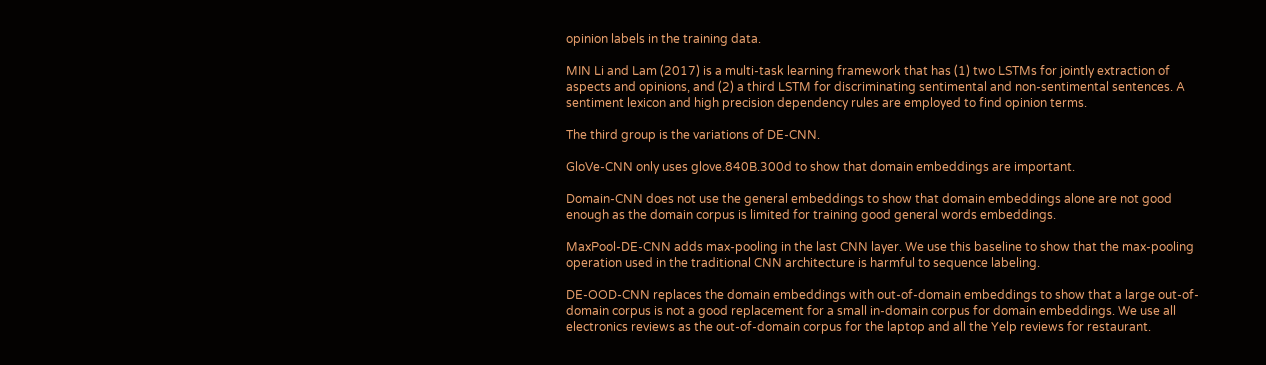opinion labels in the training data.

MIN Li and Lam (2017) is a multi-task learning framework that has (1) two LSTMs for jointly extraction of aspects and opinions, and (2) a third LSTM for discriminating sentimental and non-sentimental sentences. A sentiment lexicon and high precision dependency rules are employed to find opinion terms.

The third group is the variations of DE-CNN.

GloVe-CNN only uses glove.840B.300d to show that domain embeddings are important.

Domain-CNN does not use the general embeddings to show that domain embeddings alone are not good enough as the domain corpus is limited for training good general words embeddings.

MaxPool-DE-CNN adds max-pooling in the last CNN layer. We use this baseline to show that the max-pooling operation used in the traditional CNN architecture is harmful to sequence labeling.

DE-OOD-CNN replaces the domain embeddings with out-of-domain embeddings to show that a large out-of-domain corpus is not a good replacement for a small in-domain corpus for domain embeddings. We use all electronics reviews as the out-of-domain corpus for the laptop and all the Yelp reviews for restaurant.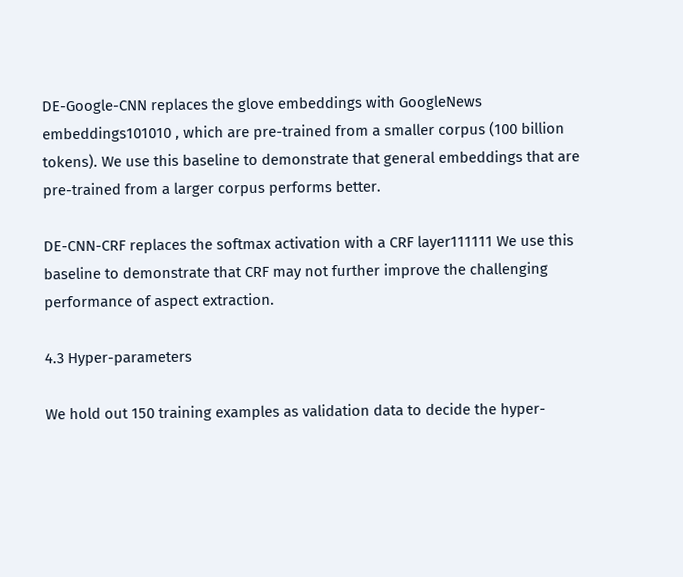DE-Google-CNN replaces the glove embeddings with GoogleNews embeddings101010 , which are pre-trained from a smaller corpus (100 billion tokens). We use this baseline to demonstrate that general embeddings that are pre-trained from a larger corpus performs better.

DE-CNN-CRF replaces the softmax activation with a CRF layer111111 We use this baseline to demonstrate that CRF may not further improve the challenging performance of aspect extraction.

4.3 Hyper-parameters

We hold out 150 training examples as validation data to decide the hyper-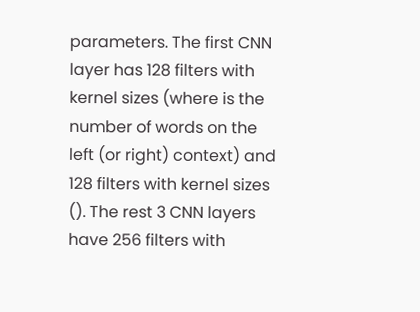parameters. The first CNN layer has 128 filters with kernel sizes (where is the number of words on the left (or right) context) and 128 filters with kernel sizes (). The rest 3 CNN layers have 256 filters with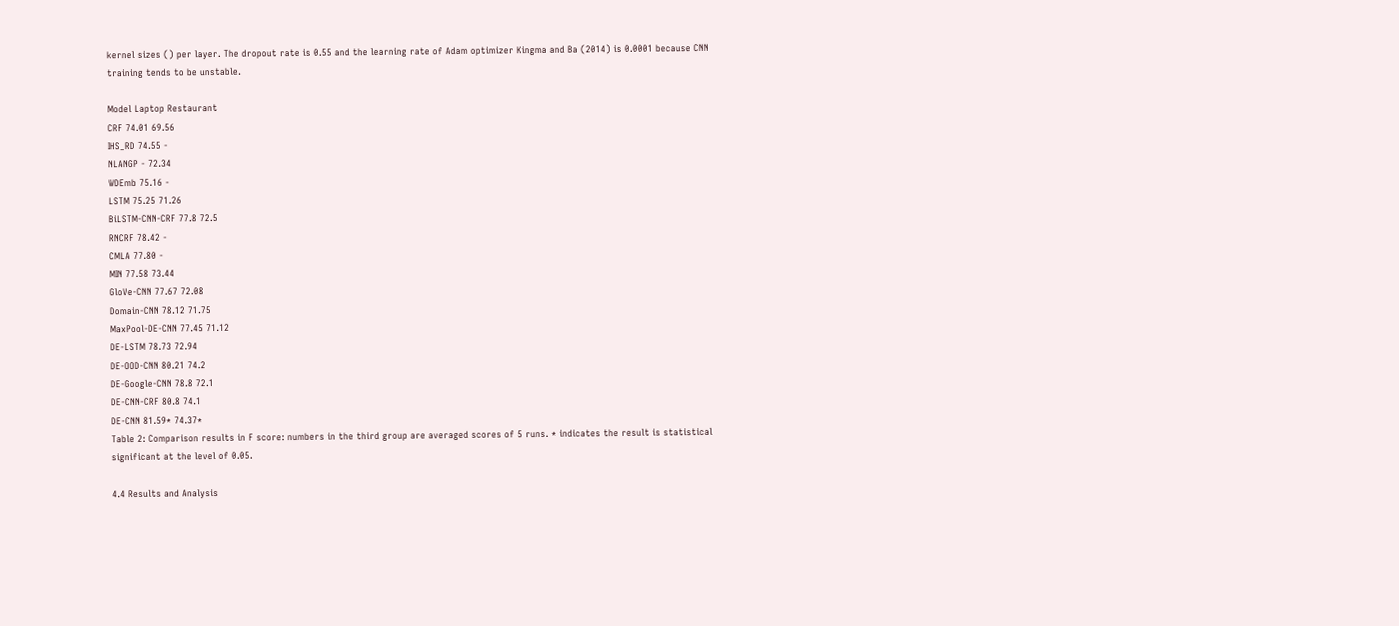kernel sizes () per layer. The dropout rate is 0.55 and the learning rate of Adam optimizer Kingma and Ba (2014) is 0.0001 because CNN training tends to be unstable.

Model Laptop Restaurant
CRF 74.01 69.56
IHS_RD 74.55 -
NLANGP - 72.34
WDEmb 75.16 -
LSTM 75.25 71.26
BiLSTM-CNN-CRF 77.8 72.5
RNCRF 78.42 -
CMLA 77.80 -
MIN 77.58 73.44
GloVe-CNN 77.67 72.08
Domain-CNN 78.12 71.75
MaxPool-DE-CNN 77.45 71.12
DE-LSTM 78.73 72.94
DE-OOD-CNN 80.21 74.2
DE-Google-CNN 78.8 72.1
DE-CNN-CRF 80.8 74.1
DE-CNN 81.59* 74.37*
Table 2: Comparison results in F score: numbers in the third group are averaged scores of 5 runs. * indicates the result is statistical significant at the level of 0.05.

4.4 Results and Analysis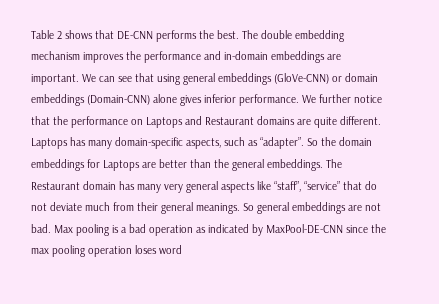Table 2 shows that DE-CNN performs the best. The double embedding mechanism improves the performance and in-domain embeddings are important. We can see that using general embeddings (GloVe-CNN) or domain embeddings (Domain-CNN) alone gives inferior performance. We further notice that the performance on Laptops and Restaurant domains are quite different. Laptops has many domain-specific aspects, such as “adapter”. So the domain embeddings for Laptops are better than the general embeddings. The Restaurant domain has many very general aspects like “staff”, “service” that do not deviate much from their general meanings. So general embeddings are not bad. Max pooling is a bad operation as indicated by MaxPool-DE-CNN since the max pooling operation loses word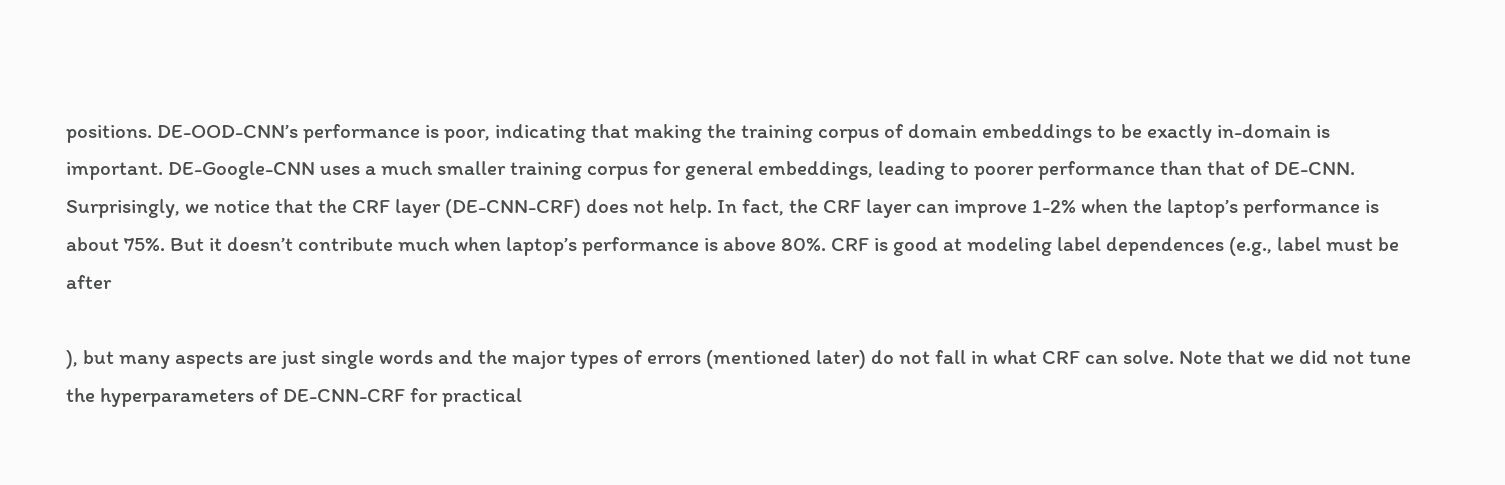positions. DE-OOD-CNN’s performance is poor, indicating that making the training corpus of domain embeddings to be exactly in-domain is important. DE-Google-CNN uses a much smaller training corpus for general embeddings, leading to poorer performance than that of DE-CNN. Surprisingly, we notice that the CRF layer (DE-CNN-CRF) does not help. In fact, the CRF layer can improve 1-2% when the laptop’s performance is about 75%. But it doesn’t contribute much when laptop’s performance is above 80%. CRF is good at modeling label dependences (e.g., label must be after

), but many aspects are just single words and the major types of errors (mentioned later) do not fall in what CRF can solve. Note that we did not tune the hyperparameters of DE-CNN-CRF for practical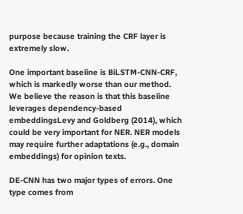purpose because training the CRF layer is extremely slow.

One important baseline is BiLSTM-CNN-CRF, which is markedly worse than our method. We believe the reason is that this baseline leverages dependency-based embeddingsLevy and Goldberg (2014), which could be very important for NER. NER models may require further adaptations (e.g., domain embeddings) for opinion texts.

DE-CNN has two major types of errors. One type comes from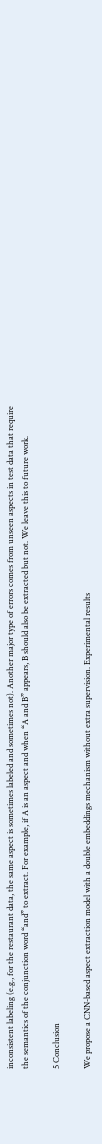inconsistent labeling (e.g., for the restaurant data, the same aspect is sometimes labeled and sometimes not). Another major type of errors comes from unseen aspects in test data that require the semantics of the conjunction word “and” to extract. For example, if A is an aspect and when “A and B” appears, B should also be extracted but not. We leave this to future work.

5 Conclusion

We propose a CNN-based aspect extraction model with a double embeddings mechanism without extra supervision. Experimental results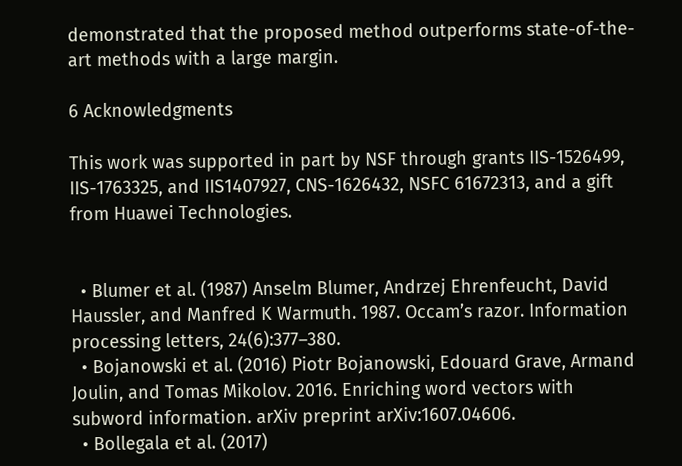demonstrated that the proposed method outperforms state-of-the-art methods with a large margin.

6 Acknowledgments

This work was supported in part by NSF through grants IIS-1526499, IIS-1763325, and IIS1407927, CNS-1626432, NSFC 61672313, and a gift from Huawei Technologies.


  • Blumer et al. (1987) Anselm Blumer, Andrzej Ehrenfeucht, David Haussler, and Manfred K Warmuth. 1987. Occam’s razor. Information processing letters, 24(6):377–380.
  • Bojanowski et al. (2016) Piotr Bojanowski, Edouard Grave, Armand Joulin, and Tomas Mikolov. 2016. Enriching word vectors with subword information. arXiv preprint arXiv:1607.04606.
  • Bollegala et al. (2017)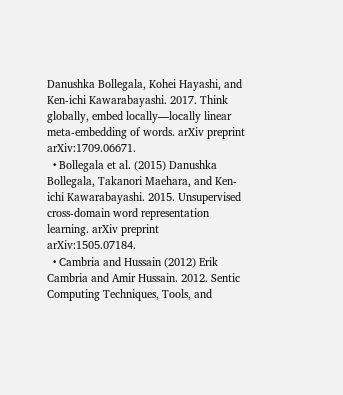Danushka Bollegala, Kohei Hayashi, and Ken-ichi Kawarabayashi. 2017. Think globally, embed locally—locally linear meta-embedding of words. arXiv preprint arXiv:1709.06671.
  • Bollegala et al. (2015) Danushka Bollegala, Takanori Maehara, and Ken-ichi Kawarabayashi. 2015. Unsupervised cross-domain word representation learning. arXiv preprint arXiv:1505.07184.
  • Cambria and Hussain (2012) Erik Cambria and Amir Hussain. 2012. Sentic Computing Techniques, Tools, and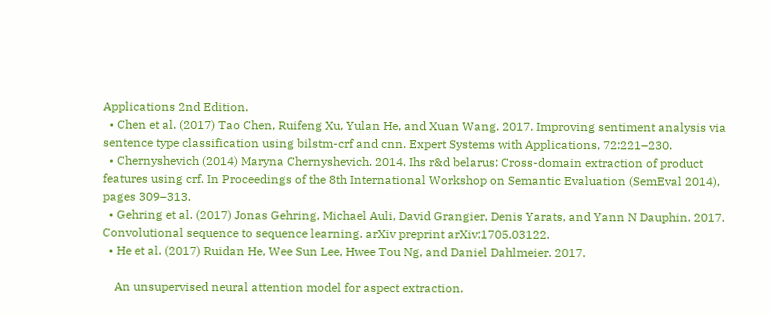Applications 2nd Edition.
  • Chen et al. (2017) Tao Chen, Ruifeng Xu, Yulan He, and Xuan Wang. 2017. Improving sentiment analysis via sentence type classification using bilstm-crf and cnn. Expert Systems with Applications, 72:221–230.
  • Chernyshevich (2014) Maryna Chernyshevich. 2014. Ihs r&d belarus: Cross-domain extraction of product features using crf. In Proceedings of the 8th International Workshop on Semantic Evaluation (SemEval 2014), pages 309–313.
  • Gehring et al. (2017) Jonas Gehring, Michael Auli, David Grangier, Denis Yarats, and Yann N Dauphin. 2017. Convolutional sequence to sequence learning. arXiv preprint arXiv:1705.03122.
  • He et al. (2017) Ruidan He, Wee Sun Lee, Hwee Tou Ng, and Daniel Dahlmeier. 2017.

    An unsupervised neural attention model for aspect extraction.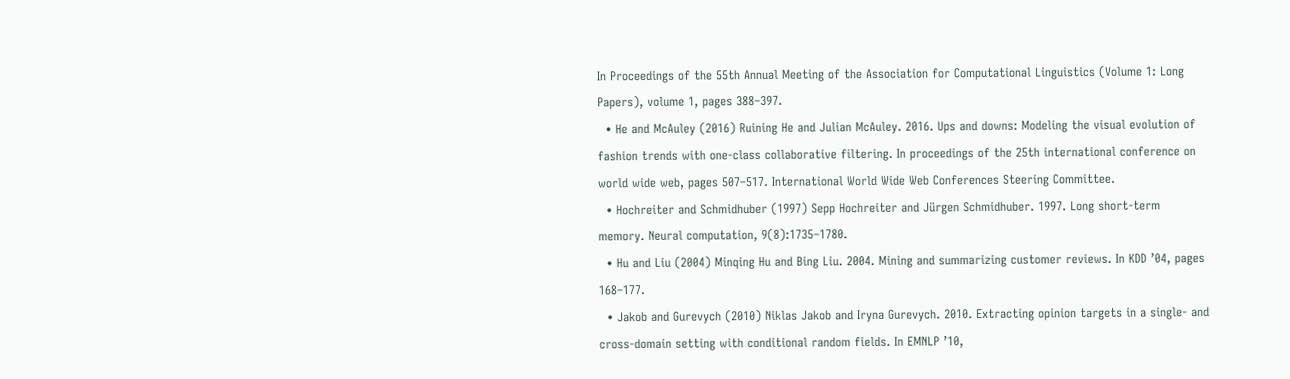In Proceedings of the 55th Annual Meeting of the Association for Computational Linguistics (Volume 1: Long Papers), volume 1, pages 388–397.
  • He and McAuley (2016) Ruining He and Julian McAuley. 2016. Ups and downs: Modeling the visual evolution of fashion trends with one-class collaborative filtering. In proceedings of the 25th international conference on world wide web, pages 507–517. International World Wide Web Conferences Steering Committee.
  • Hochreiter and Schmidhuber (1997) Sepp Hochreiter and Jürgen Schmidhuber. 1997. Long short-term memory. Neural computation, 9(8):1735–1780.
  • Hu and Liu (2004) Minqing Hu and Bing Liu. 2004. Mining and summarizing customer reviews. In KDD ’04, pages 168–177.
  • Jakob and Gurevych (2010) Niklas Jakob and Iryna Gurevych. 2010. Extracting opinion targets in a single- and cross-domain setting with conditional random fields. In EMNLP ’10,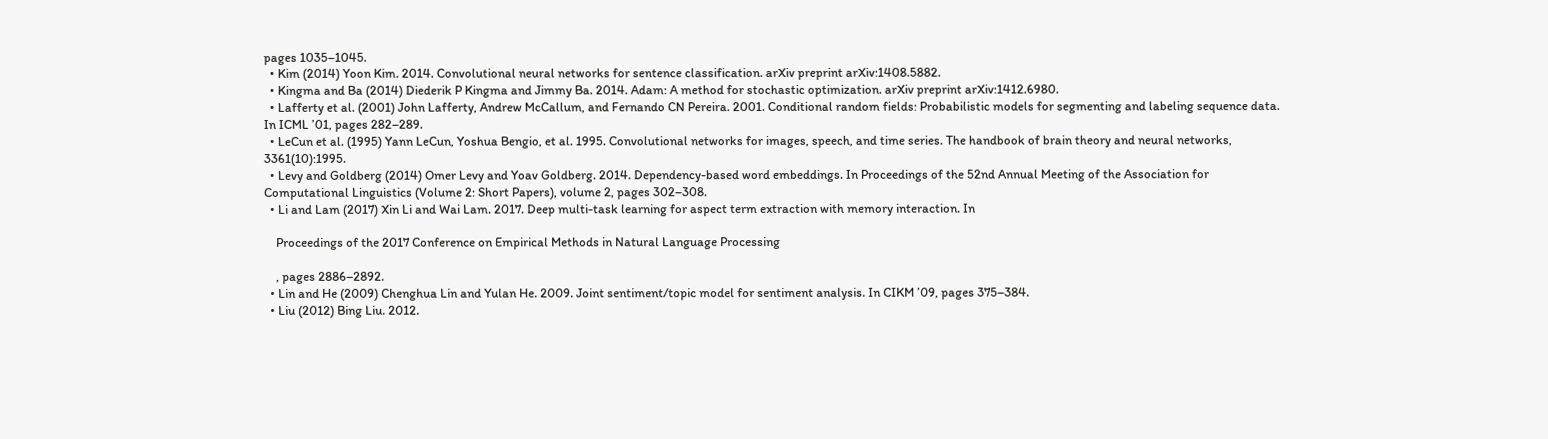pages 1035–1045.
  • Kim (2014) Yoon Kim. 2014. Convolutional neural networks for sentence classification. arXiv preprint arXiv:1408.5882.
  • Kingma and Ba (2014) Diederik P Kingma and Jimmy Ba. 2014. Adam: A method for stochastic optimization. arXiv preprint arXiv:1412.6980.
  • Lafferty et al. (2001) John Lafferty, Andrew McCallum, and Fernando CN Pereira. 2001. Conditional random fields: Probabilistic models for segmenting and labeling sequence data. In ICML ’01, pages 282–289.
  • LeCun et al. (1995) Yann LeCun, Yoshua Bengio, et al. 1995. Convolutional networks for images, speech, and time series. The handbook of brain theory and neural networks, 3361(10):1995.
  • Levy and Goldberg (2014) Omer Levy and Yoav Goldberg. 2014. Dependency-based word embeddings. In Proceedings of the 52nd Annual Meeting of the Association for Computational Linguistics (Volume 2: Short Papers), volume 2, pages 302–308.
  • Li and Lam (2017) Xin Li and Wai Lam. 2017. Deep multi-task learning for aspect term extraction with memory interaction. In

    Proceedings of the 2017 Conference on Empirical Methods in Natural Language Processing

    , pages 2886–2892.
  • Lin and He (2009) Chenghua Lin and Yulan He. 2009. Joint sentiment/topic model for sentiment analysis. In CIKM ’09, pages 375–384.
  • Liu (2012) Bing Liu. 2012.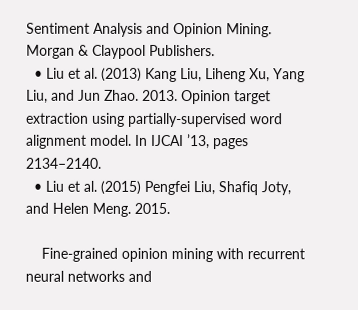Sentiment Analysis and Opinion Mining. Morgan & Claypool Publishers.
  • Liu et al. (2013) Kang Liu, Liheng Xu, Yang Liu, and Jun Zhao. 2013. Opinion target extraction using partially-supervised word alignment model. In IJCAI ’13, pages 2134–2140.
  • Liu et al. (2015) Pengfei Liu, Shafiq Joty, and Helen Meng. 2015.

    Fine-grained opinion mining with recurrent neural networks and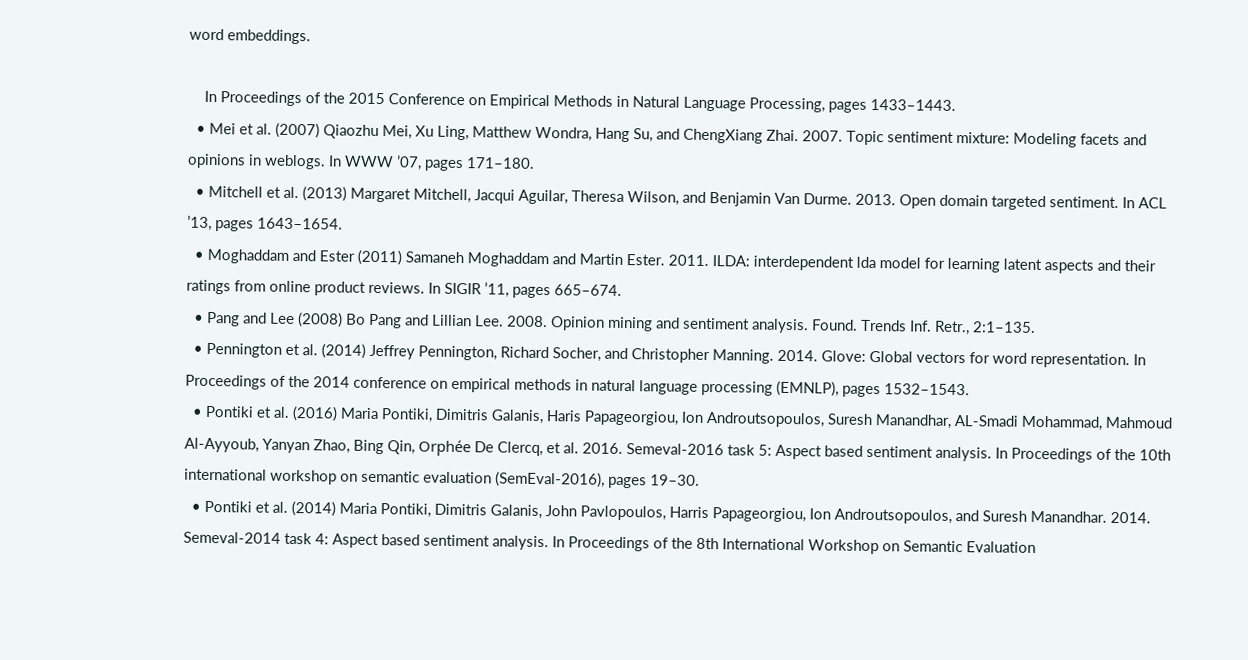word embeddings.

    In Proceedings of the 2015 Conference on Empirical Methods in Natural Language Processing, pages 1433–1443.
  • Mei et al. (2007) Qiaozhu Mei, Xu Ling, Matthew Wondra, Hang Su, and ChengXiang Zhai. 2007. Topic sentiment mixture: Modeling facets and opinions in weblogs. In WWW ’07, pages 171–180.
  • Mitchell et al. (2013) Margaret Mitchell, Jacqui Aguilar, Theresa Wilson, and Benjamin Van Durme. 2013. Open domain targeted sentiment. In ACL ’13, pages 1643–1654.
  • Moghaddam and Ester (2011) Samaneh Moghaddam and Martin Ester. 2011. ILDA: interdependent lda model for learning latent aspects and their ratings from online product reviews. In SIGIR ’11, pages 665–674.
  • Pang and Lee (2008) Bo Pang and Lillian Lee. 2008. Opinion mining and sentiment analysis. Found. Trends Inf. Retr., 2:1–135.
  • Pennington et al. (2014) Jeffrey Pennington, Richard Socher, and Christopher Manning. 2014. Glove: Global vectors for word representation. In Proceedings of the 2014 conference on empirical methods in natural language processing (EMNLP), pages 1532–1543.
  • Pontiki et al. (2016) Maria Pontiki, Dimitris Galanis, Haris Papageorgiou, Ion Androutsopoulos, Suresh Manandhar, AL-Smadi Mohammad, Mahmoud Al-Ayyoub, Yanyan Zhao, Bing Qin, Orphée De Clercq, et al. 2016. Semeval-2016 task 5: Aspect based sentiment analysis. In Proceedings of the 10th international workshop on semantic evaluation (SemEval-2016), pages 19–30.
  • Pontiki et al. (2014) Maria Pontiki, Dimitris Galanis, John Pavlopoulos, Harris Papageorgiou, Ion Androutsopoulos, and Suresh Manandhar. 2014. Semeval-2014 task 4: Aspect based sentiment analysis. In Proceedings of the 8th International Workshop on Semantic Evaluation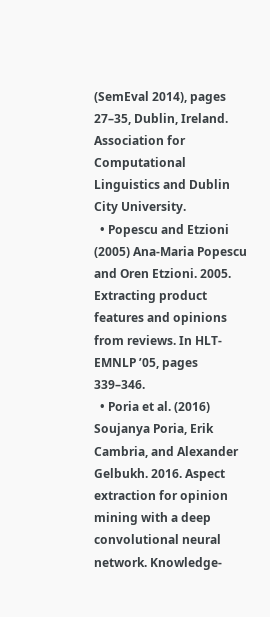(SemEval 2014), pages 27–35, Dublin, Ireland. Association for Computational Linguistics and Dublin City University.
  • Popescu and Etzioni (2005) Ana-Maria Popescu and Oren Etzioni. 2005. Extracting product features and opinions from reviews. In HLT-EMNLP ’05, pages 339–346.
  • Poria et al. (2016) Soujanya Poria, Erik Cambria, and Alexander Gelbukh. 2016. Aspect extraction for opinion mining with a deep convolutional neural network. Knowledge-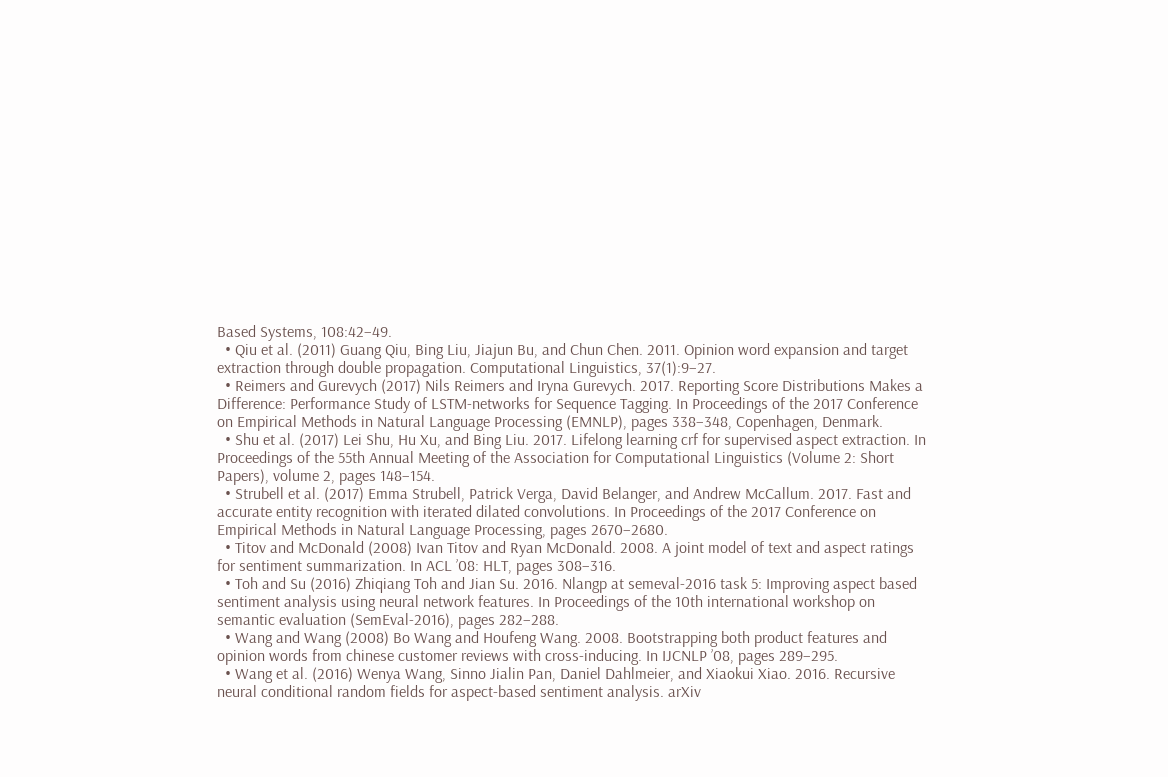Based Systems, 108:42–49.
  • Qiu et al. (2011) Guang Qiu, Bing Liu, Jiajun Bu, and Chun Chen. 2011. Opinion word expansion and target extraction through double propagation. Computational Linguistics, 37(1):9–27.
  • Reimers and Gurevych (2017) Nils Reimers and Iryna Gurevych. 2017. Reporting Score Distributions Makes a Difference: Performance Study of LSTM-networks for Sequence Tagging. In Proceedings of the 2017 Conference on Empirical Methods in Natural Language Processing (EMNLP), pages 338–348, Copenhagen, Denmark.
  • Shu et al. (2017) Lei Shu, Hu Xu, and Bing Liu. 2017. Lifelong learning crf for supervised aspect extraction. In Proceedings of the 55th Annual Meeting of the Association for Computational Linguistics (Volume 2: Short Papers), volume 2, pages 148–154.
  • Strubell et al. (2017) Emma Strubell, Patrick Verga, David Belanger, and Andrew McCallum. 2017. Fast and accurate entity recognition with iterated dilated convolutions. In Proceedings of the 2017 Conference on Empirical Methods in Natural Language Processing, pages 2670–2680.
  • Titov and McDonald (2008) Ivan Titov and Ryan McDonald. 2008. A joint model of text and aspect ratings for sentiment summarization. In ACL ’08: HLT, pages 308–316.
  • Toh and Su (2016) Zhiqiang Toh and Jian Su. 2016. Nlangp at semeval-2016 task 5: Improving aspect based sentiment analysis using neural network features. In Proceedings of the 10th international workshop on semantic evaluation (SemEval-2016), pages 282–288.
  • Wang and Wang (2008) Bo Wang and Houfeng Wang. 2008. Bootstrapping both product features and opinion words from chinese customer reviews with cross-inducing. In IJCNLP ’08, pages 289–295.
  • Wang et al. (2016) Wenya Wang, Sinno Jialin Pan, Daniel Dahlmeier, and Xiaokui Xiao. 2016. Recursive neural conditional random fields for aspect-based sentiment analysis. arXiv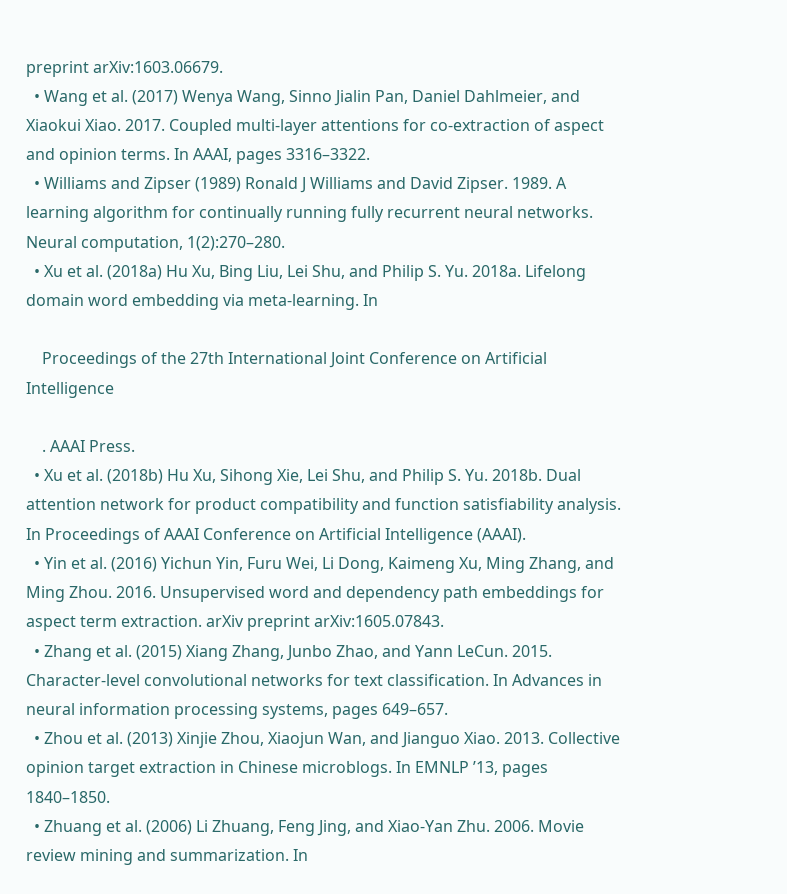preprint arXiv:1603.06679.
  • Wang et al. (2017) Wenya Wang, Sinno Jialin Pan, Daniel Dahlmeier, and Xiaokui Xiao. 2017. Coupled multi-layer attentions for co-extraction of aspect and opinion terms. In AAAI, pages 3316–3322.
  • Williams and Zipser (1989) Ronald J Williams and David Zipser. 1989. A learning algorithm for continually running fully recurrent neural networks. Neural computation, 1(2):270–280.
  • Xu et al. (2018a) Hu Xu, Bing Liu, Lei Shu, and Philip S. Yu. 2018a. Lifelong domain word embedding via meta-learning. In

    Proceedings of the 27th International Joint Conference on Artificial Intelligence

    . AAAI Press.
  • Xu et al. (2018b) Hu Xu, Sihong Xie, Lei Shu, and Philip S. Yu. 2018b. Dual attention network for product compatibility and function satisfiability analysis. In Proceedings of AAAI Conference on Artificial Intelligence (AAAI).
  • Yin et al. (2016) Yichun Yin, Furu Wei, Li Dong, Kaimeng Xu, Ming Zhang, and Ming Zhou. 2016. Unsupervised word and dependency path embeddings for aspect term extraction. arXiv preprint arXiv:1605.07843.
  • Zhang et al. (2015) Xiang Zhang, Junbo Zhao, and Yann LeCun. 2015. Character-level convolutional networks for text classification. In Advances in neural information processing systems, pages 649–657.
  • Zhou et al. (2013) Xinjie Zhou, Xiaojun Wan, and Jianguo Xiao. 2013. Collective opinion target extraction in Chinese microblogs. In EMNLP ’13, pages 1840–1850.
  • Zhuang et al. (2006) Li Zhuang, Feng Jing, and Xiao-Yan Zhu. 2006. Movie review mining and summarization. In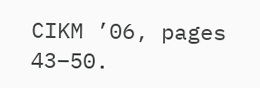CIKM ’06, pages 43–50.